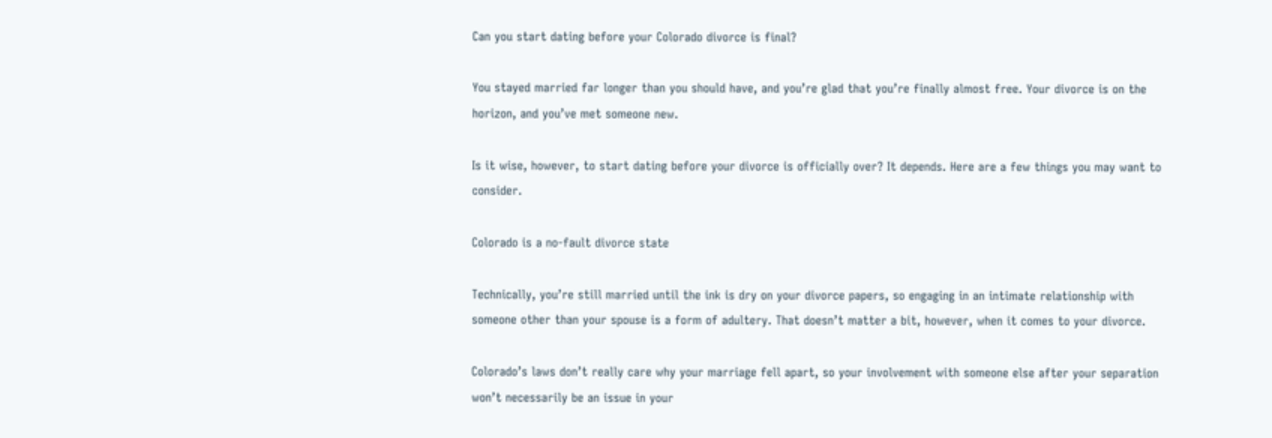Can you start dating before your Colorado divorce is final?

You stayed married far longer than you should have, and you’re glad that you’re finally almost free. Your divorce is on the horizon, and you’ve met someone new.

Is it wise, however, to start dating before your divorce is officially over? It depends. Here are a few things you may want to consider.

Colorado is a no-fault divorce state

Technically, you’re still married until the ink is dry on your divorce papers, so engaging in an intimate relationship with someone other than your spouse is a form of adultery. That doesn’t matter a bit, however, when it comes to your divorce.

Colorado’s laws don’t really care why your marriage fell apart, so your involvement with someone else after your separation won’t necessarily be an issue in your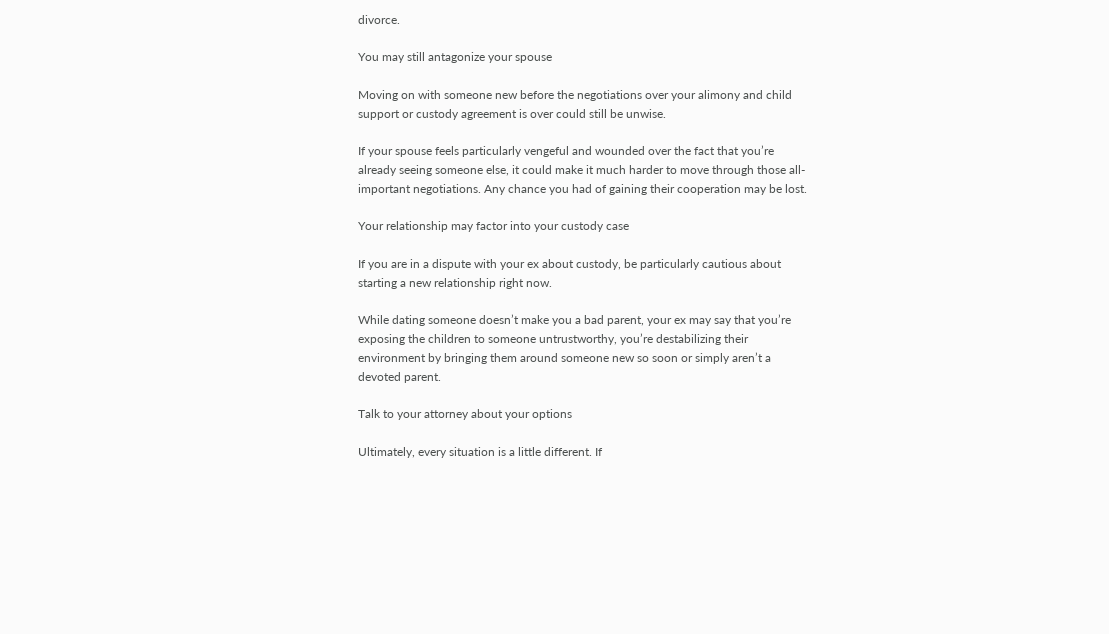divorce.

You may still antagonize your spouse

Moving on with someone new before the negotiations over your alimony and child support or custody agreement is over could still be unwise.

If your spouse feels particularly vengeful and wounded over the fact that you’re already seeing someone else, it could make it much harder to move through those all-important negotiations. Any chance you had of gaining their cooperation may be lost.

Your relationship may factor into your custody case

If you are in a dispute with your ex about custody, be particularly cautious about starting a new relationship right now.

While dating someone doesn’t make you a bad parent, your ex may say that you’re exposing the children to someone untrustworthy, you’re destabilizing their environment by bringing them around someone new so soon or simply aren’t a devoted parent.

Talk to your attorney about your options

Ultimately, every situation is a little different. If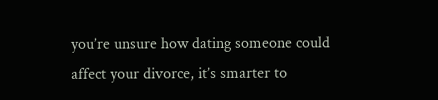you’re unsure how dating someone could affect your divorce, it’s smarter to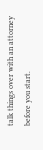talk things over with an attorney before you start.